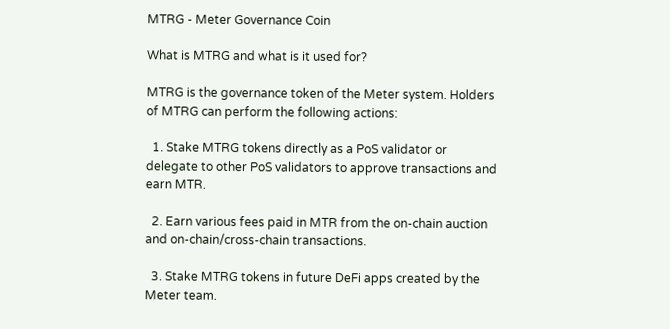MTRG - Meter Governance Coin

What is MTRG and what is it used for?

MTRG is the governance token of the Meter system. Holders of MTRG can perform the following actions:

  1. Stake MTRG tokens directly as a PoS validator or delegate to other PoS validators to approve transactions and earn MTR.

  2. Earn various fees paid in MTR from the on-chain auction and on-chain/cross-chain transactions.

  3. Stake MTRG tokens in future DeFi apps created by the Meter team.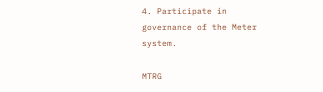4. Participate in governance of the Meter system.

MTRG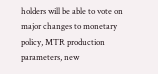holders will be able to vote on major changes to monetary policy, MTR production parameters, new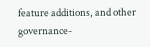feature additions, and other governance-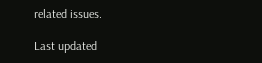related issues.

Last updated